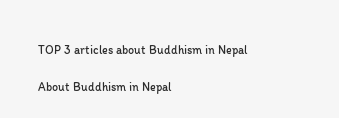TOP 3 articles about Buddhism in Nepal

About Buddhism in Nepal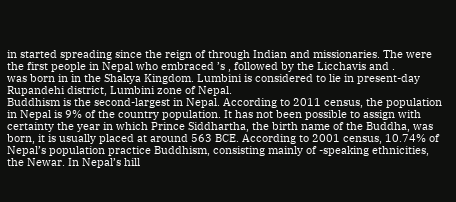in started spreading since the reign of through Indian and missionaries. The were the first people in Nepal who embraced ’s , followed by the Licchavis and .
was born in in the Shakya Kingdom. Lumbini is considered to lie in present-day Rupandehi district, Lumbini zone of Nepal.
Buddhism is the second-largest in Nepal. According to 2011 census, the population in Nepal is 9% of the country population. It has not been possible to assign with certainty the year in which Prince Siddhartha, the birth name of the Buddha, was born, it is usually placed at around 563 BCE. According to 2001 census, 10.74% of Nepal’s population practice Buddhism, consisting mainly of -speaking ethnicities, the Newar. In Nepal’s hill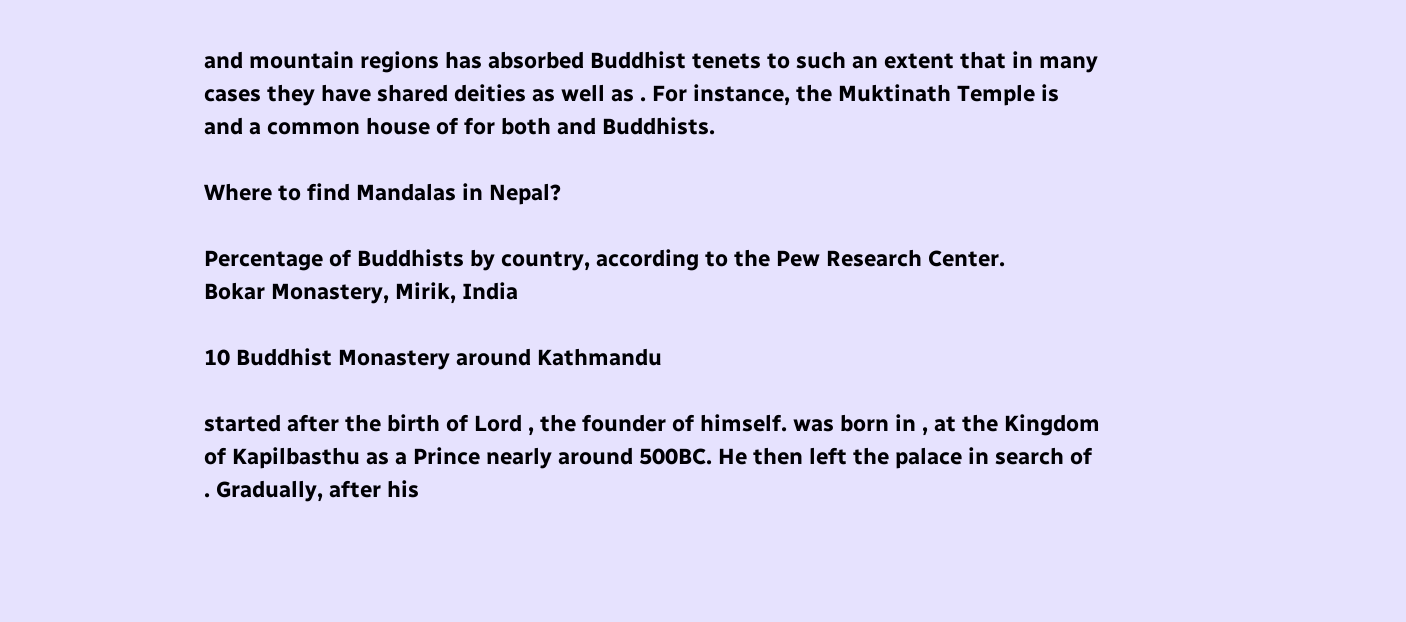and mountain regions has absorbed Buddhist tenets to such an extent that in many cases they have shared deities as well as . For instance, the Muktinath Temple is and a common house of for both and Buddhists.

Where to find Mandalas in Nepal?

Percentage of Buddhists by country, according to the Pew Research Center.
Bokar Monastery, Mirik, India

10 Buddhist Monastery around Kathmandu

started after the birth of Lord , the founder of himself. was born in , at the Kingdom of Kapilbasthu as a Prince nearly around 500BC. He then left the palace in search of . Gradually, after his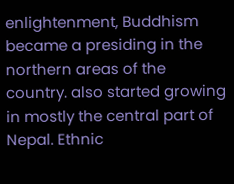enlightenment, Buddhism became a presiding in the northern areas of the country. also started growing in mostly the central part of Nepal. Ethnic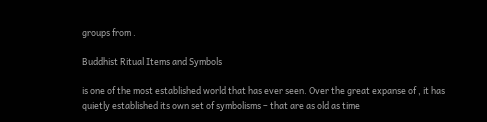groups from .

Buddhist Ritual Items and Symbols

is one of the most established world that has ever seen. Over the great expanse of , it has quietly established its own set of symbolisms – that are as old as time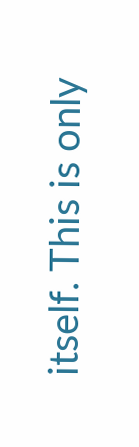itself. This is only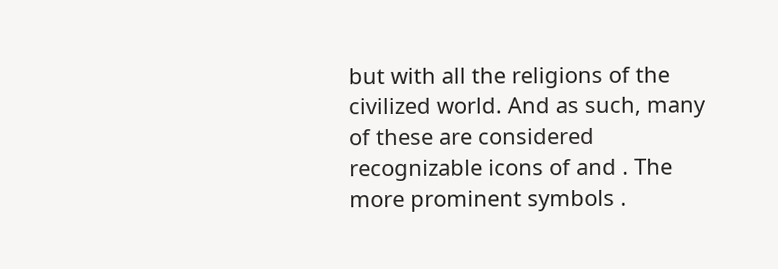but with all the religions of the civilized world. And as such, many of these are considered recognizable icons of and . The more prominent symbols .